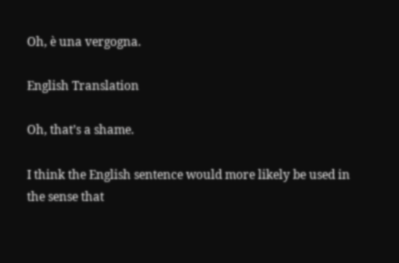Oh, è una vergogna.

English Translation

Oh, that’s a shame.

I think the English sentence would more likely be used in the sense that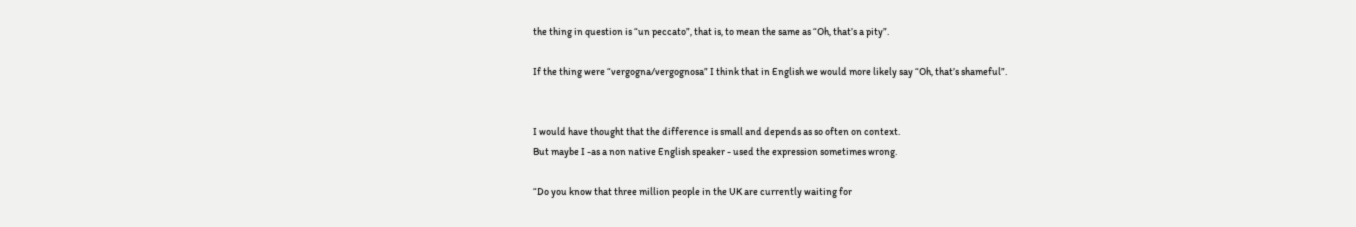the thing in question is “un peccato”, that is, to mean the same as “Oh, that’s a pity”.

If the thing were “vergogna/vergognosa” I think that in English we would more likely say “Oh, that’s shameful”.


I would have thought that the difference is small and depends as so often on context.
But maybe I -as a non native English speaker - used the expression sometimes wrong.

“Do you know that three million people in the UK are currently waiting for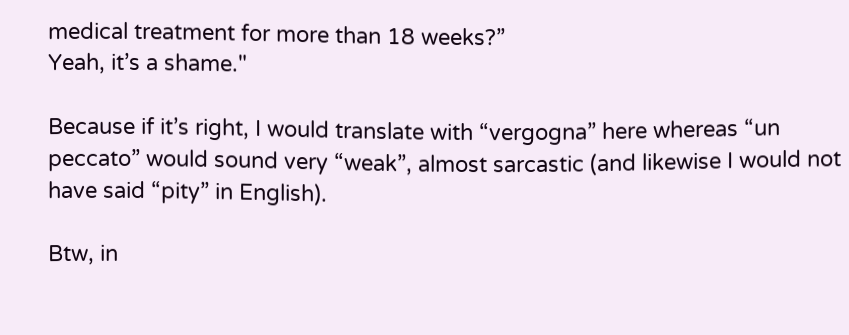medical treatment for more than 18 weeks?”
Yeah, it’s a shame."

Because if it’s right, I would translate with “vergogna” here whereas “un peccato” would sound very “weak”, almost sarcastic (and likewise I would not have said “pity” in English).

Btw, in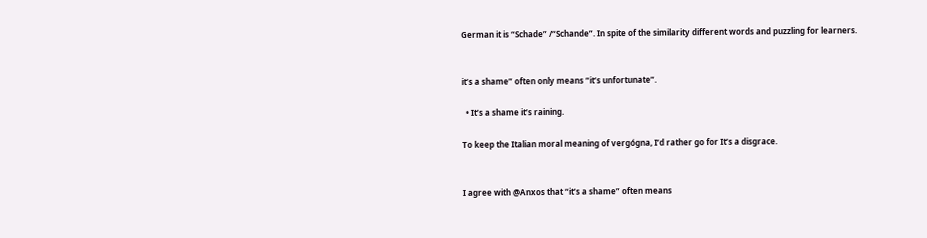German it is “Schade” /“Schande”. In spite of the similarity different words and puzzling for learners.


it’s a shame” often only means “it’s unfortunate”.

  • It’s a shame it’s raining.

To keep the Italian moral meaning of vergógna, I’d rather go for It’s a disgrace.


I agree with @Anxos that “it’s a shame” often means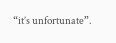“it’s unfortunate”.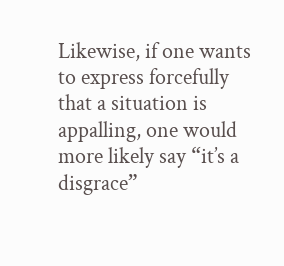Likewise, if one wants to express forcefully that a situation is appalling, one would more likely say “it’s a disgrace”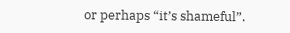or perhaps “it’s shameful”.